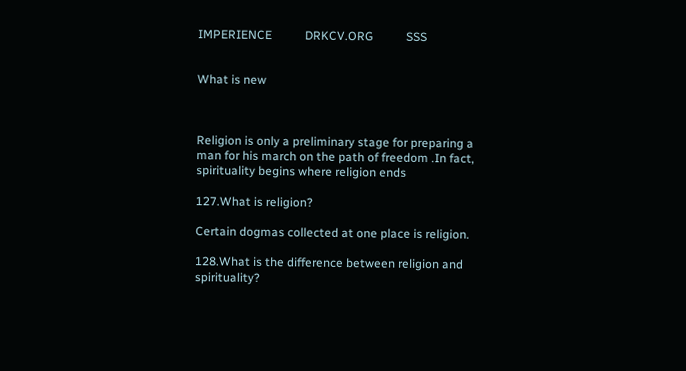IMPERIENCE           DRKCV.ORG           SSS


What is new



Religion is only a preliminary stage for preparing a man for his march on the path of freedom .In fact, spirituality begins where religion ends

127.What is religion?

Certain dogmas collected at one place is religion.

128.What is the difference between religion and spirituality?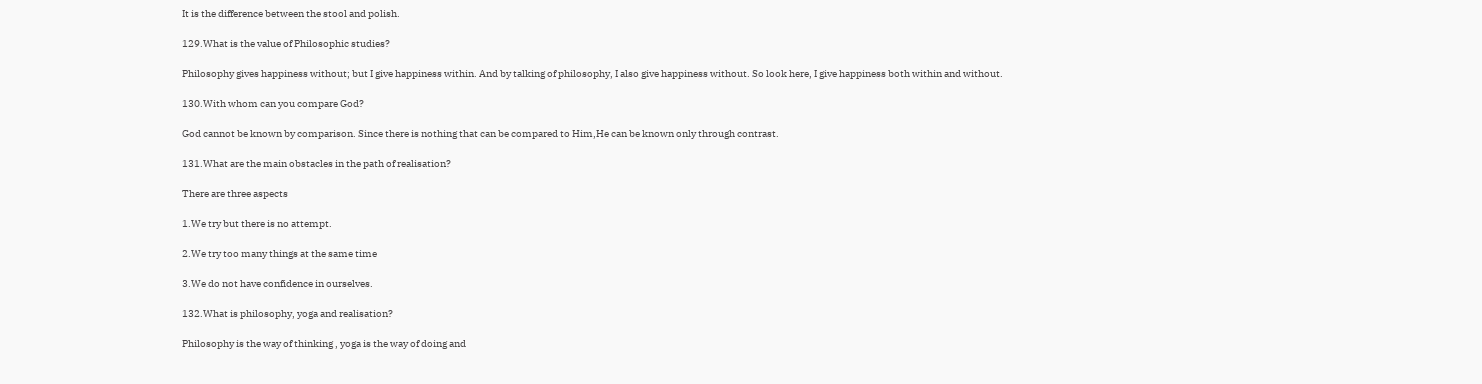It is the difference between the stool and polish.

129.What is the value of Philosophic studies?

Philosophy gives happiness without; but I give happiness within. And by talking of philosophy, I also give happiness without. So look here, I give happiness both within and without.

130.With whom can you compare God?

God cannot be known by comparison. Since there is nothing that can be compared to Him,He can be known only through contrast.

131.What are the main obstacles in the path of realisation?

There are three aspects

1.We try but there is no attempt.

2.We try too many things at the same time

3.We do not have confidence in ourselves.

132.What is philosophy, yoga and realisation?

Philosophy is the way of thinking , yoga is the way of doing and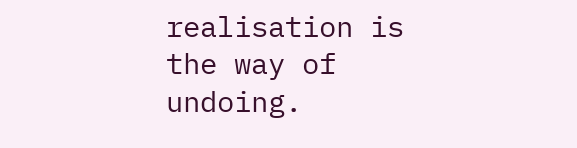realisation is the way of undoing.